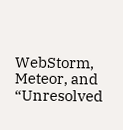WebStorm, Meteor, and “Unresolved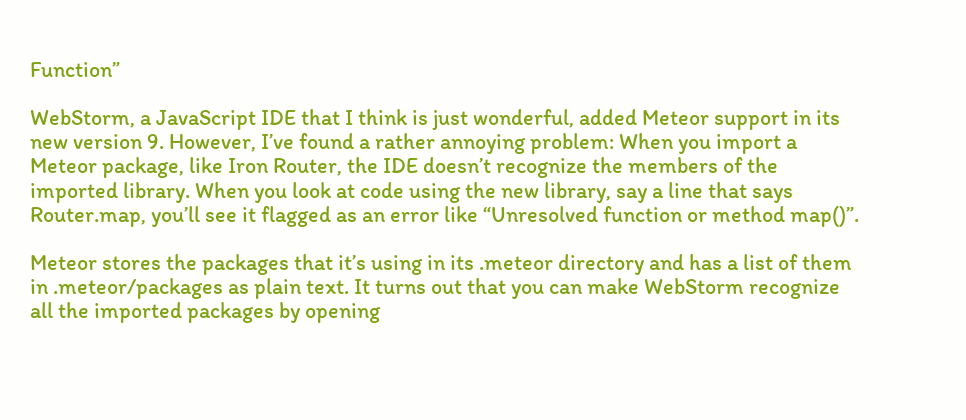Function”

WebStorm, a JavaScript IDE that I think is just wonderful, added Meteor support in its new version 9. However, I’ve found a rather annoying problem: When you import a Meteor package, like Iron Router, the IDE doesn’t recognize the members of the imported library. When you look at code using the new library, say a line that says Router.map, you’ll see it flagged as an error like “Unresolved function or method map()”.

Meteor stores the packages that it’s using in its .meteor directory and has a list of them in .meteor/packages as plain text. It turns out that you can make WebStorm recognize all the imported packages by opening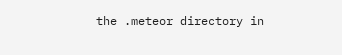the .meteor directory in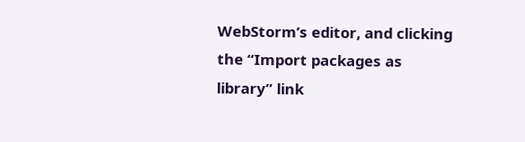WebStorm’s editor, and clicking the “Import packages as library” link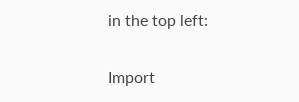in the top left:

Import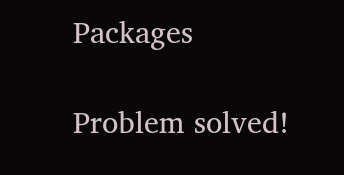Packages

Problem solved!